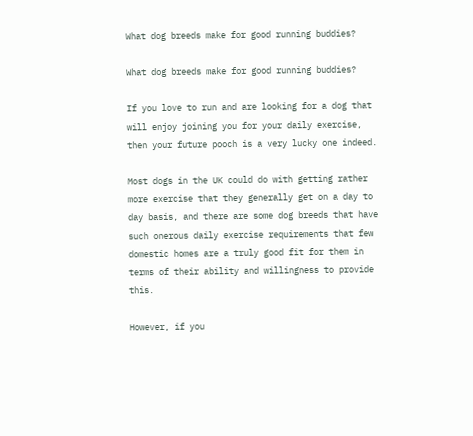What dog breeds make for good running buddies?

What dog breeds make for good running buddies?

If you love to run and are looking for a dog that will enjoy joining you for your daily exercise, then your future pooch is a very lucky one indeed.

Most dogs in the UK could do with getting rather more exercise that they generally get on a day to day basis, and there are some dog breeds that have such onerous daily exercise requirements that few domestic homes are a truly good fit for them in terms of their ability and willingness to provide this.

However, if you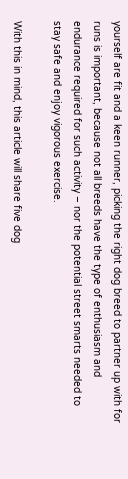yourself are fit and a keen runner, picking the right dog breed to partner up with for runs is important, because not all breeds have the type of enthusiasm and endurance required for such activity – nor the potential street smarts needed to stay safe and enjoy vigorous exercise.

With this in mind, this article will share five dog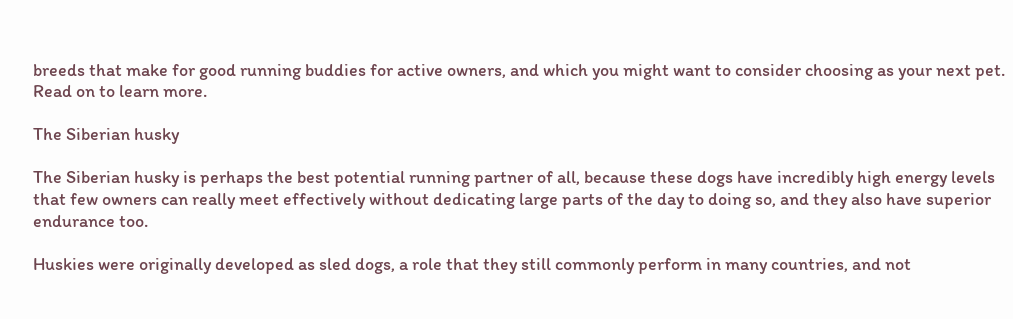breeds that make for good running buddies for active owners, and which you might want to consider choosing as your next pet. Read on to learn more.

The Siberian husky

The Siberian husky is perhaps the best potential running partner of all, because these dogs have incredibly high energy levels that few owners can really meet effectively without dedicating large parts of the day to doing so, and they also have superior endurance too.

Huskies were originally developed as sled dogs, a role that they still commonly perform in many countries, and not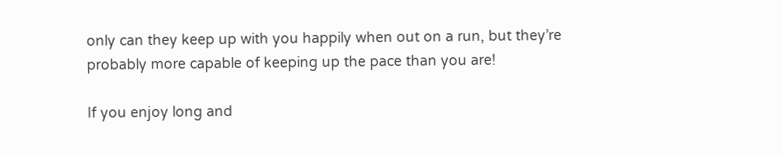only can they keep up with you happily when out on a run, but they’re probably more capable of keeping up the pace than you are!

If you enjoy long and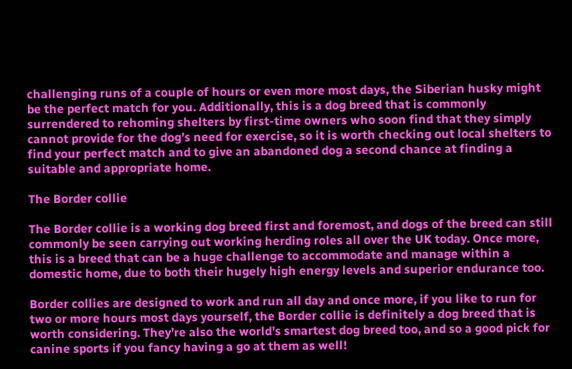challenging runs of a couple of hours or even more most days, the Siberian husky might be the perfect match for you. Additionally, this is a dog breed that is commonly surrendered to rehoming shelters by first-time owners who soon find that they simply cannot provide for the dog’s need for exercise, so it is worth checking out local shelters to find your perfect match and to give an abandoned dog a second chance at finding a suitable and appropriate home.

The Border collie

The Border collie is a working dog breed first and foremost, and dogs of the breed can still commonly be seen carrying out working herding roles all over the UK today. Once more, this is a breed that can be a huge challenge to accommodate and manage within a domestic home, due to both their hugely high energy levels and superior endurance too.

Border collies are designed to work and run all day and once more, if you like to run for two or more hours most days yourself, the Border collie is definitely a dog breed that is worth considering. They’re also the world’s smartest dog breed too, and so a good pick for canine sports if you fancy having a go at them as well!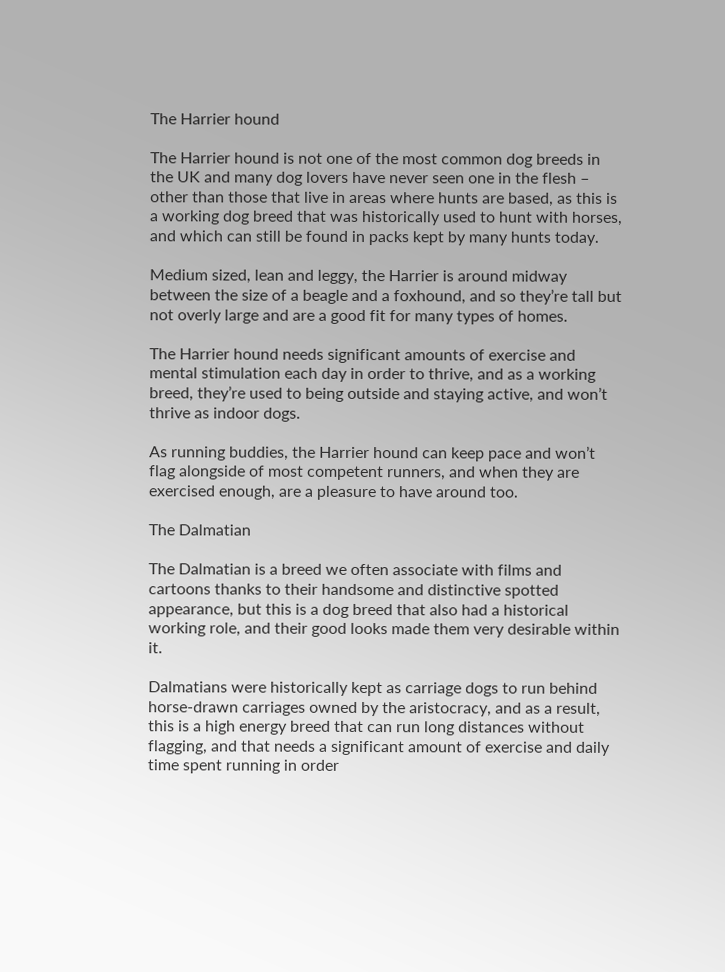The Harrier hound

The Harrier hound is not one of the most common dog breeds in the UK and many dog lovers have never seen one in the flesh – other than those that live in areas where hunts are based, as this is a working dog breed that was historically used to hunt with horses, and which can still be found in packs kept by many hunts today.

Medium sized, lean and leggy, the Harrier is around midway between the size of a beagle and a foxhound, and so they’re tall but not overly large and are a good fit for many types of homes.

The Harrier hound needs significant amounts of exercise and mental stimulation each day in order to thrive, and as a working breed, they’re used to being outside and staying active, and won’t thrive as indoor dogs.

As running buddies, the Harrier hound can keep pace and won’t flag alongside of most competent runners, and when they are exercised enough, are a pleasure to have around too.

The Dalmatian

The Dalmatian is a breed we often associate with films and cartoons thanks to their handsome and distinctive spotted appearance, but this is a dog breed that also had a historical working role, and their good looks made them very desirable within it.

Dalmatians were historically kept as carriage dogs to run behind horse-drawn carriages owned by the aristocracy, and as a result, this is a high energy breed that can run long distances without flagging, and that needs a significant amount of exercise and daily time spent running in order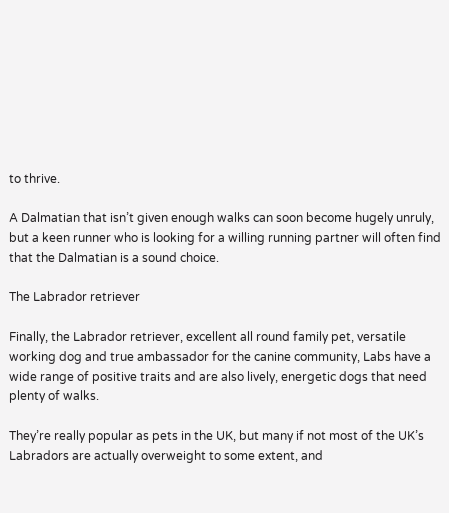to thrive.

A Dalmatian that isn’t given enough walks can soon become hugely unruly, but a keen runner who is looking for a willing running partner will often find that the Dalmatian is a sound choice.

The Labrador retriever

Finally, the Labrador retriever, excellent all round family pet, versatile working dog and true ambassador for the canine community, Labs have a wide range of positive traits and are also lively, energetic dogs that need plenty of walks.

They’re really popular as pets in the UK, but many if not most of the UK’s Labradors are actually overweight to some extent, and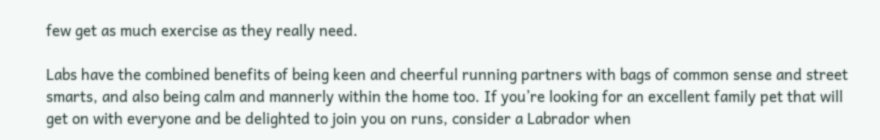few get as much exercise as they really need.

Labs have the combined benefits of being keen and cheerful running partners with bags of common sense and street smarts, and also being calm and mannerly within the home too. If you’re looking for an excellent family pet that will get on with everyone and be delighted to join you on runs, consider a Labrador when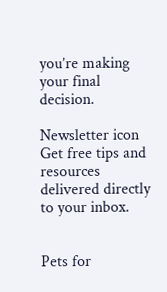you’re making your final decision.

Newsletter icon
Get free tips and resources delivered directly to your inbox.


Pets for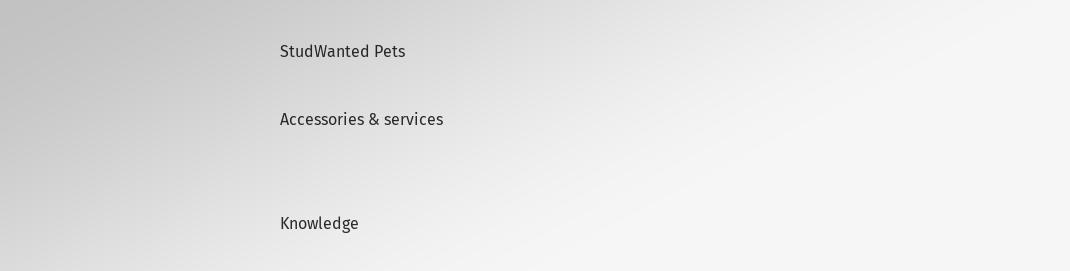StudWanted Pets

Accessories & services


Knowledge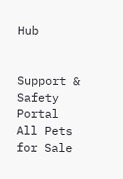Hub


Support & Safety Portal
All Pets for Sale